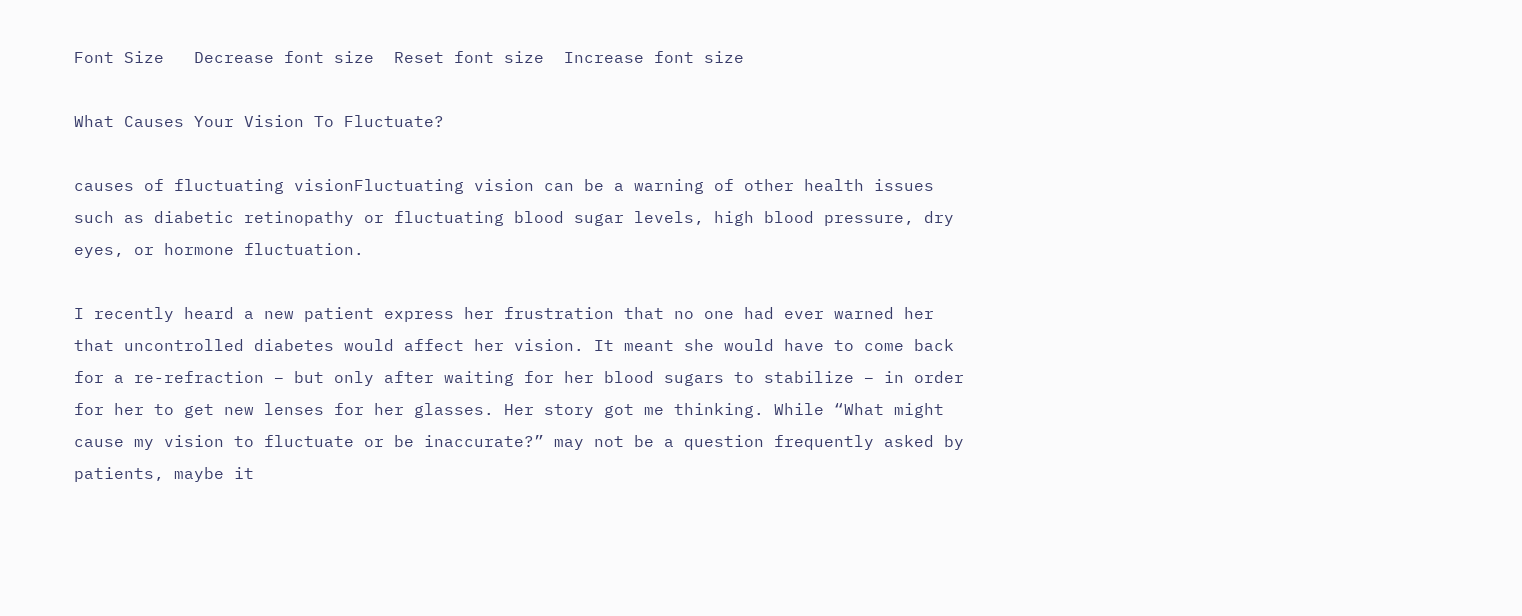Font Size   Decrease font size  Reset font size  Increase font size

What Causes Your Vision To Fluctuate?

causes of fluctuating visionFluctuating vision can be a warning of other health issues such as diabetic retinopathy or fluctuating blood sugar levels, high blood pressure, dry eyes, or hormone fluctuation.

I recently heard a new patient express her frustration that no one had ever warned her that uncontrolled diabetes would affect her vision. It meant she would have to come back for a re-refraction – but only after waiting for her blood sugars to stabilize – in order for her to get new lenses for her glasses. Her story got me thinking. While “What might cause my vision to fluctuate or be inaccurate?” may not be a question frequently asked by patients, maybe it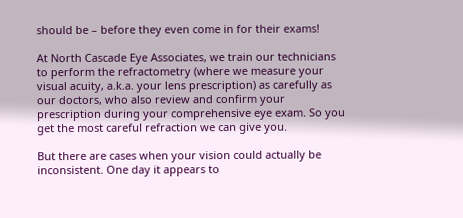should be – before they even come in for their exams!

At North Cascade Eye Associates, we train our technicians to perform the refractometry (where we measure your visual acuity, a.k.a. your lens prescription) as carefully as our doctors, who also review and confirm your prescription during your comprehensive eye exam. So you get the most careful refraction we can give you.

But there are cases when your vision could actually be inconsistent. One day it appears to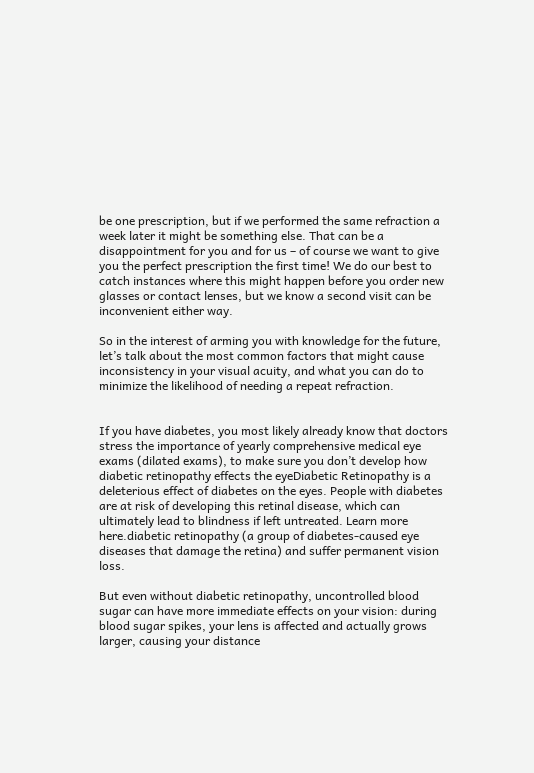be one prescription, but if we performed the same refraction a week later it might be something else. That can be a disappointment for you and for us – of course we want to give you the perfect prescription the first time! We do our best to catch instances where this might happen before you order new glasses or contact lenses, but we know a second visit can be inconvenient either way.

So in the interest of arming you with knowledge for the future, let’s talk about the most common factors that might cause inconsistency in your visual acuity, and what you can do to minimize the likelihood of needing a repeat refraction.


If you have diabetes, you most likely already know that doctors stress the importance of yearly comprehensive medical eye exams (dilated exams), to make sure you don’t develop how diabetic retinopathy effects the eyeDiabetic Retinopathy is a deleterious effect of diabetes on the eyes. People with diabetes are at risk of developing this retinal disease, which can ultimately lead to blindness if left untreated. Learn more here.diabetic retinopathy (a group of diabetes-caused eye diseases that damage the retina) and suffer permanent vision loss.

But even without diabetic retinopathy, uncontrolled blood sugar can have more immediate effects on your vision: during blood sugar spikes, your lens is affected and actually grows larger, causing your distance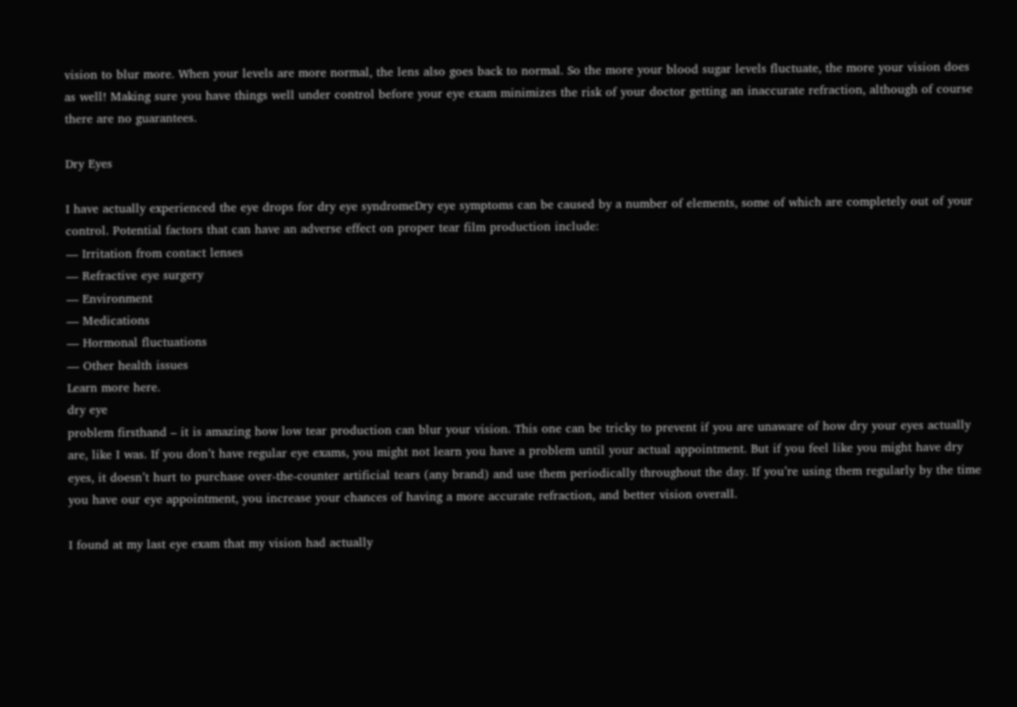vision to blur more. When your levels are more normal, the lens also goes back to normal. So the more your blood sugar levels fluctuate, the more your vision does as well! Making sure you have things well under control before your eye exam minimizes the risk of your doctor getting an inaccurate refraction, although of course there are no guarantees.

Dry Eyes

I have actually experienced the eye drops for dry eye syndromeDry eye symptoms can be caused by a number of elements, some of which are completely out of your control. Potential factors that can have an adverse effect on proper tear film production include:
— Irritation from contact lenses
— Refractive eye surgery
— Environment
— Medications
— Hormonal fluctuations
— Other health issues
Learn more here.
dry eye
problem firsthand – it is amazing how low tear production can blur your vision. This one can be tricky to prevent if you are unaware of how dry your eyes actually are, like I was. If you don’t have regular eye exams, you might not learn you have a problem until your actual appointment. But if you feel like you might have dry eyes, it doesn’t hurt to purchase over-the-counter artificial tears (any brand) and use them periodically throughout the day. If you’re using them regularly by the time you have our eye appointment, you increase your chances of having a more accurate refraction, and better vision overall.

I found at my last eye exam that my vision had actually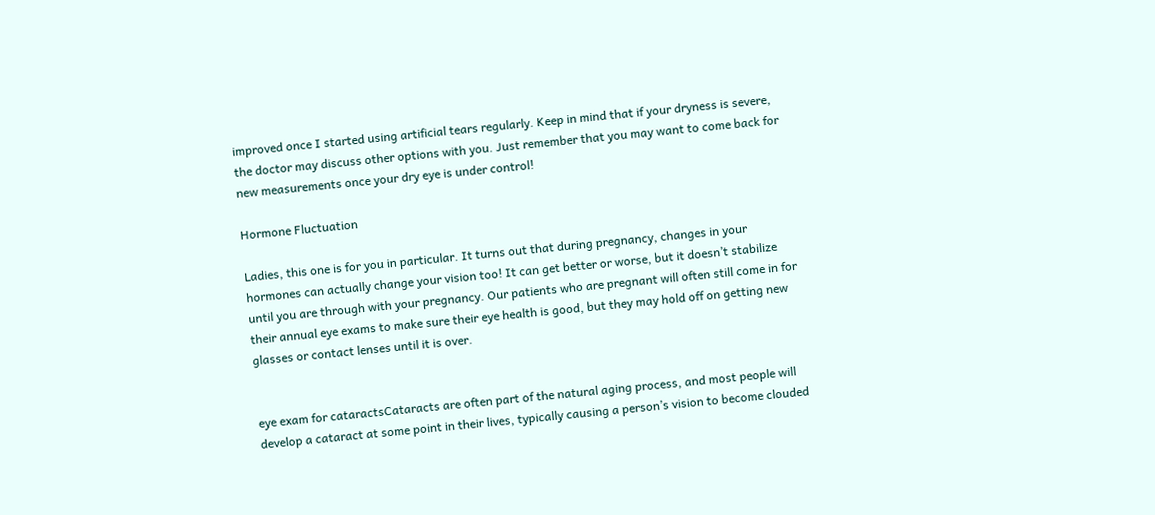improved once I started using artificial tears regularly. Keep in mind that if your dryness is severe, the doctor may discuss other options with you. Just remember that you may want to come back for new measurements once your dry eye is under control!

Hormone Fluctuation

Ladies, this one is for you in particular. It turns out that during pregnancy, changes in your hormones can actually change your vision too! It can get better or worse, but it doesn’t stabilize until you are through with your pregnancy. Our patients who are pregnant will often still come in for their annual eye exams to make sure their eye health is good, but they may hold off on getting new glasses or contact lenses until it is over.


eye exam for cataractsCataracts are often part of the natural aging process, and most people will develop a cataract at some point in their lives, typically causing a person’s vision to become clouded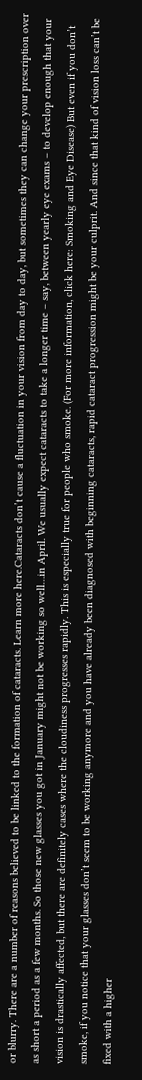or blurry. There are a number of reasons believed to be linked to the formation of cataracts. Learn more here.Cataracts don’t cause a fluctuation in your vision from day to day, but sometimes they can change your prescription over as short a period as a few months. So those new glasses you got in January might not be working so well…in April. We usually expect cataracts to take a longer time – say, between yearly eye exams – to develop enough that your vision is drastically affected, but there are definitely cases where the cloudiness progresses rapidly. This is especially true for people who smoke. (For more information, click here: Smoking and Eye Disease) But even if you don’t smoke, if you notice that your glasses don’t seem to be working anymore and you have already been diagnosed with beginning cataracts, rapid cataract progression might be your culprit. And since that kind of vision loss can’t be fixed with a higher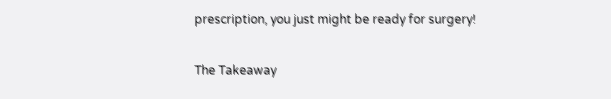prescription, you just might be ready for surgery!

The Takeaway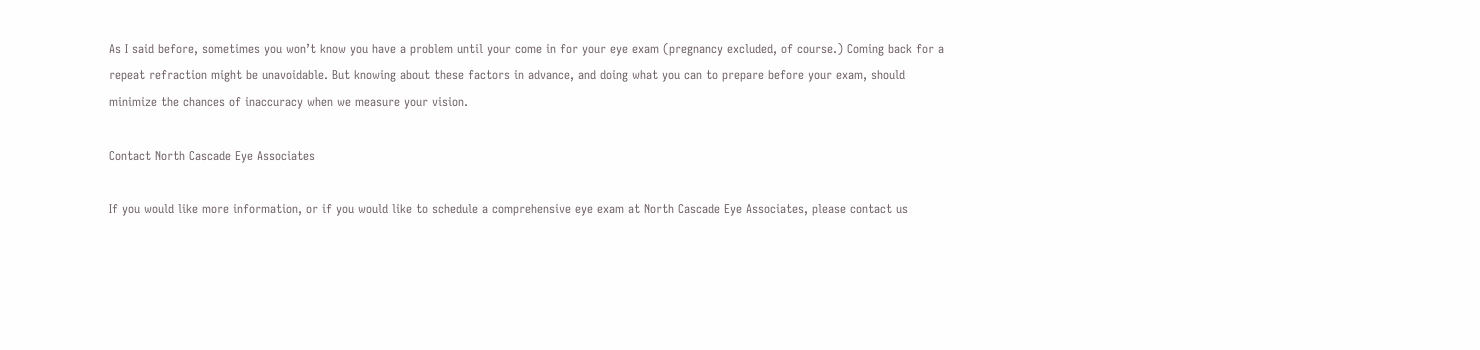As I said before, sometimes you won’t know you have a problem until your come in for your eye exam (pregnancy excluded, of course.) Coming back for a repeat refraction might be unavoidable. But knowing about these factors in advance, and doing what you can to prepare before your exam, should minimize the chances of inaccuracy when we measure your vision.

Contact North Cascade Eye Associates

If you would like more information, or if you would like to schedule a comprehensive eye exam at North Cascade Eye Associates, please contact us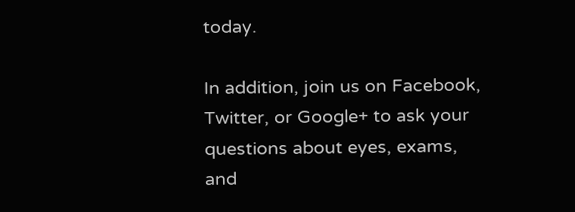today.

In addition, join us on Facebook, Twitter, or Google+ to ask your questions about eyes, exams, and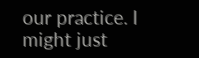our practice. I might just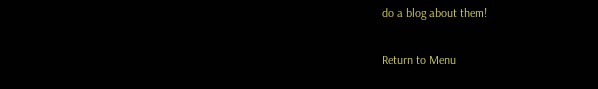do a blog about them!

Return to Menu